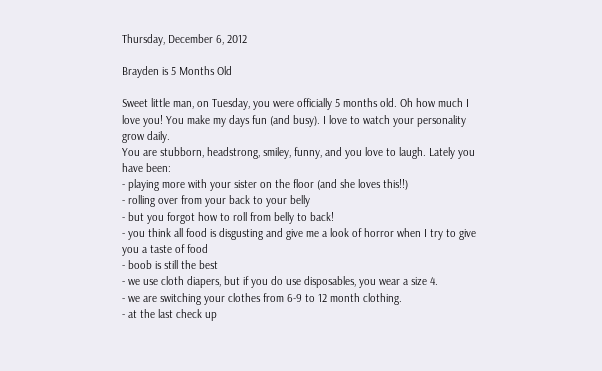Thursday, December 6, 2012

Brayden is 5 Months Old

Sweet little man, on Tuesday, you were officially 5 months old. Oh how much I love you! You make my days fun (and busy). I love to watch your personality grow daily.
You are stubborn, headstrong, smiley, funny, and you love to laugh. Lately you have been:
- playing more with your sister on the floor (and she loves this!!)
- rolling over from your back to your belly
- but you forgot how to roll from belly to back!
- you think all food is disgusting and give me a look of horror when I try to give you a taste of food
- boob is still the best
- we use cloth diapers, but if you do use disposables, you wear a size 4.
- we are switching your clothes from 6-9 to 12 month clothing.
- at the last check up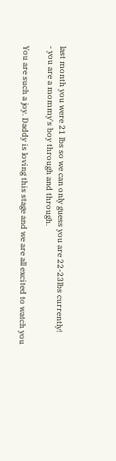last month you were 21 lbs so we can only guess you are 22-23lbs currently!
- you are a mommy's boy through and through.

You are such a joy. Daddy is loving this stage and we are all excited to watch you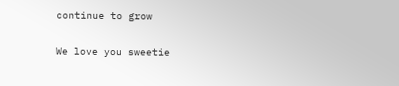continue to grow

We love you sweetie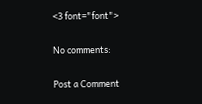<3 font="font">

No comments:

Post a Comment